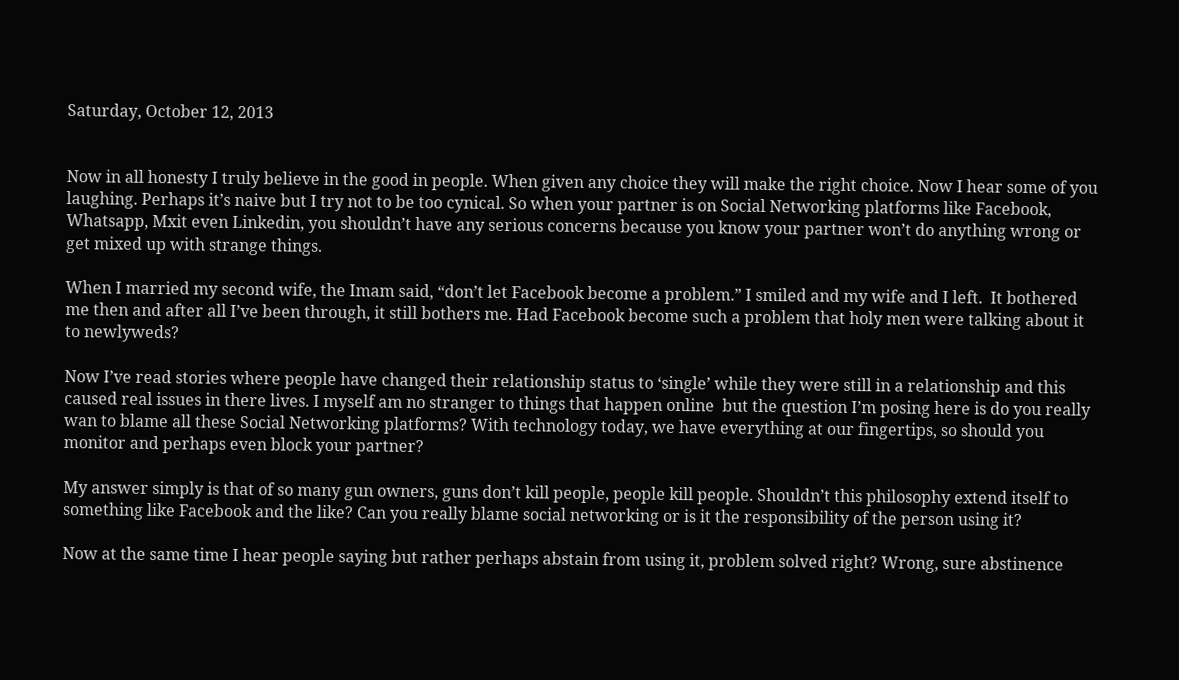Saturday, October 12, 2013


Now in all honesty I truly believe in the good in people. When given any choice they will make the right choice. Now I hear some of you laughing. Perhaps it’s naive but I try not to be too cynical. So when your partner is on Social Networking platforms like Facebook, Whatsapp, Mxit even Linkedin, you shouldn’t have any serious concerns because you know your partner won’t do anything wrong or get mixed up with strange things.

When I married my second wife, the Imam said, “don’t let Facebook become a problem.” I smiled and my wife and I left.  It bothered me then and after all I’ve been through, it still bothers me. Had Facebook become such a problem that holy men were talking about it to newlyweds?

Now I’ve read stories where people have changed their relationship status to ‘single’ while they were still in a relationship and this caused real issues in there lives. I myself am no stranger to things that happen online  but the question I’m posing here is do you really wan to blame all these Social Networking platforms? With technology today, we have everything at our fingertips, so should you monitor and perhaps even block your partner?

My answer simply is that of so many gun owners, guns don’t kill people, people kill people. Shouldn’t this philosophy extend itself to something like Facebook and the like? Can you really blame social networking or is it the responsibility of the person using it?

Now at the same time I hear people saying but rather perhaps abstain from using it, problem solved right? Wrong, sure abstinence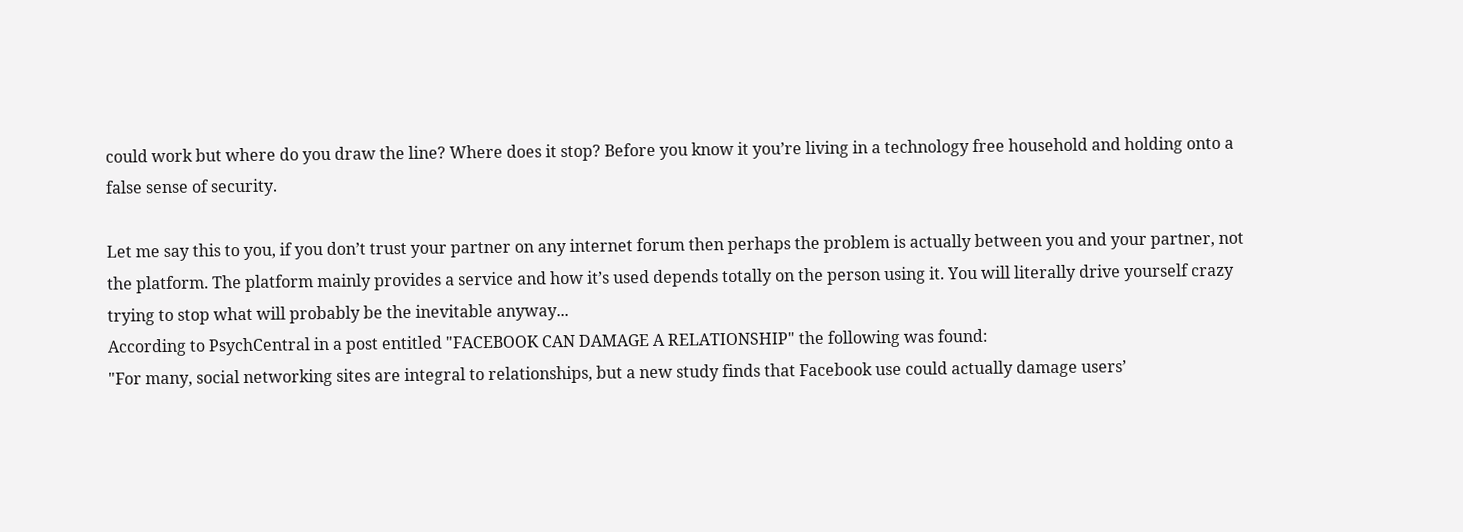could work but where do you draw the line? Where does it stop? Before you know it you’re living in a technology free household and holding onto a false sense of security.

Let me say this to you, if you don’t trust your partner on any internet forum then perhaps the problem is actually between you and your partner, not the platform. The platform mainly provides a service and how it’s used depends totally on the person using it. You will literally drive yourself crazy trying to stop what will probably be the inevitable anyway...
According to PsychCentral in a post entitled "FACEBOOK CAN DAMAGE A RELATIONSHIP" the following was found:
"For many, social networking sites are integral to relationships, but a new study finds that Facebook use could actually damage users’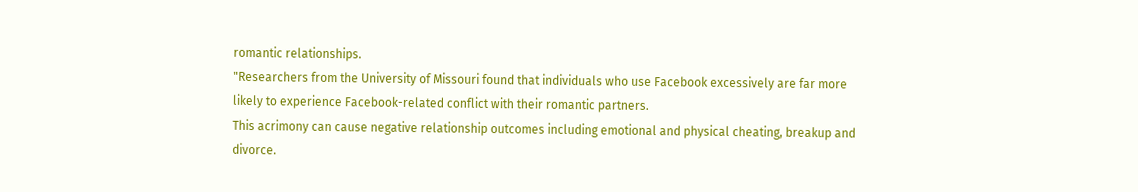romantic relationships.
"Researchers from the University of Missouri found that individuals who use Facebook excessively are far more likely to experience Facebook-related conflict with their romantic partners.
This acrimony can cause negative relationship outcomes including emotional and physical cheating, breakup and divorce.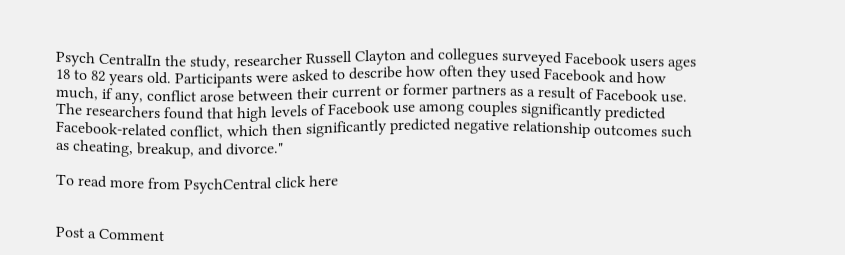Psych CentralIn the study, researcher Russell Clayton and collegues surveyed Facebook users ages 18 to 82 years old. Participants were asked to describe how often they used Facebook and how much, if any, conflict arose between their current or former partners as a result of Facebook use.
The researchers found that high levels of Facebook use among couples significantly predicted Facebook-related conflict, which then significantly predicted negative relationship outcomes such as cheating, breakup, and divorce."

To read more from PsychCentral click here


Post a Comment